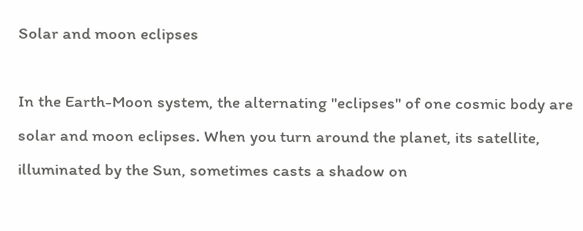Solar and moon eclipses

In the Earth-Moon system, the alternating "eclipses" of one cosmic body are solar and moon eclipses. When you turn around the planet, its satellite, illuminated by the Sun, sometimes casts a shadow on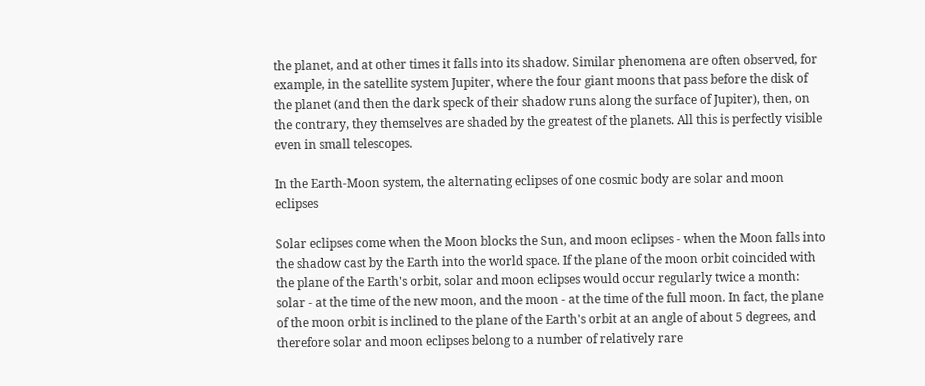the planet, and at other times it falls into its shadow. Similar phenomena are often observed, for example, in the satellite system Jupiter, where the four giant moons that pass before the disk of the planet (and then the dark speck of their shadow runs along the surface of Jupiter), then, on the contrary, they themselves are shaded by the greatest of the planets. All this is perfectly visible even in small telescopes.

In the Earth-Moon system, the alternating eclipses of one cosmic body are solar and moon eclipses

Solar eclipses come when the Moon blocks the Sun, and moon eclipses - when the Moon falls into the shadow cast by the Earth into the world space. If the plane of the moon orbit coincided with the plane of the Earth's orbit, solar and moon eclipses would occur regularly twice a month: solar - at the time of the new moon, and the moon - at the time of the full moon. In fact, the plane of the moon orbit is inclined to the plane of the Earth's orbit at an angle of about 5 degrees, and therefore solar and moon eclipses belong to a number of relatively rare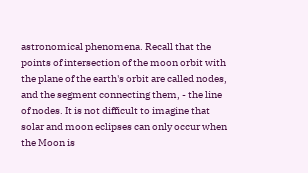astronomical phenomena. Recall that the points of intersection of the moon orbit with the plane of the earth's orbit are called nodes, and the segment connecting them, - the line of nodes. It is not difficult to imagine that solar and moon eclipses can only occur when the Moon is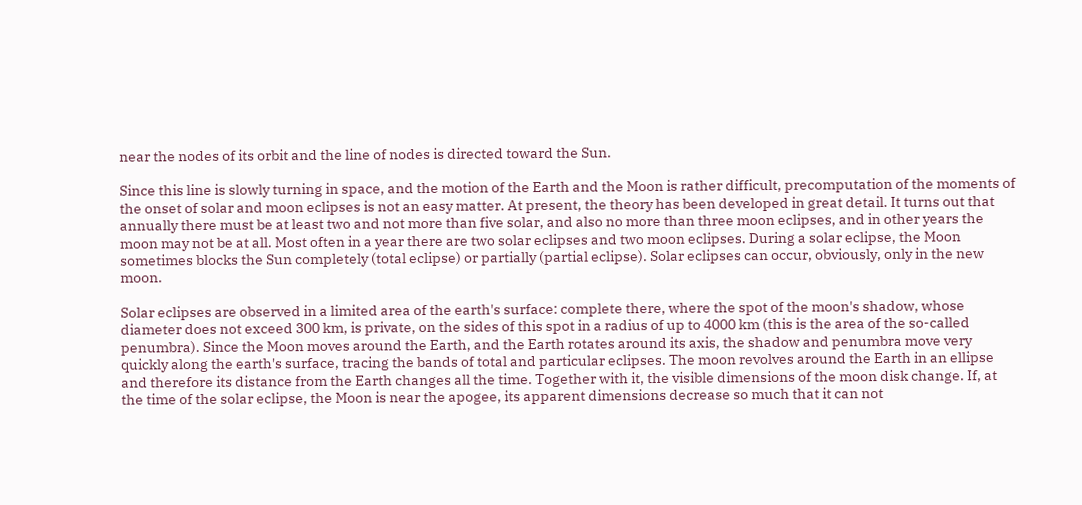near the nodes of its orbit and the line of nodes is directed toward the Sun.

Since this line is slowly turning in space, and the motion of the Earth and the Moon is rather difficult, precomputation of the moments of the onset of solar and moon eclipses is not an easy matter. At present, the theory has been developed in great detail. It turns out that annually there must be at least two and not more than five solar, and also no more than three moon eclipses, and in other years the moon may not be at all. Most often in a year there are two solar eclipses and two moon eclipses. During a solar eclipse, the Moon sometimes blocks the Sun completely (total eclipse) or partially (partial eclipse). Solar eclipses can occur, obviously, only in the new moon.

Solar eclipses are observed in a limited area of the earth's surface: complete there, where the spot of the moon's shadow, whose diameter does not exceed 300 km, is private, on the sides of this spot in a radius of up to 4000 km (this is the area of the so-called penumbra). Since the Moon moves around the Earth, and the Earth rotates around its axis, the shadow and penumbra move very quickly along the earth's surface, tracing the bands of total and particular eclipses. The moon revolves around the Earth in an ellipse and therefore its distance from the Earth changes all the time. Together with it, the visible dimensions of the moon disk change. If, at the time of the solar eclipse, the Moon is near the apogee, its apparent dimensions decrease so much that it can not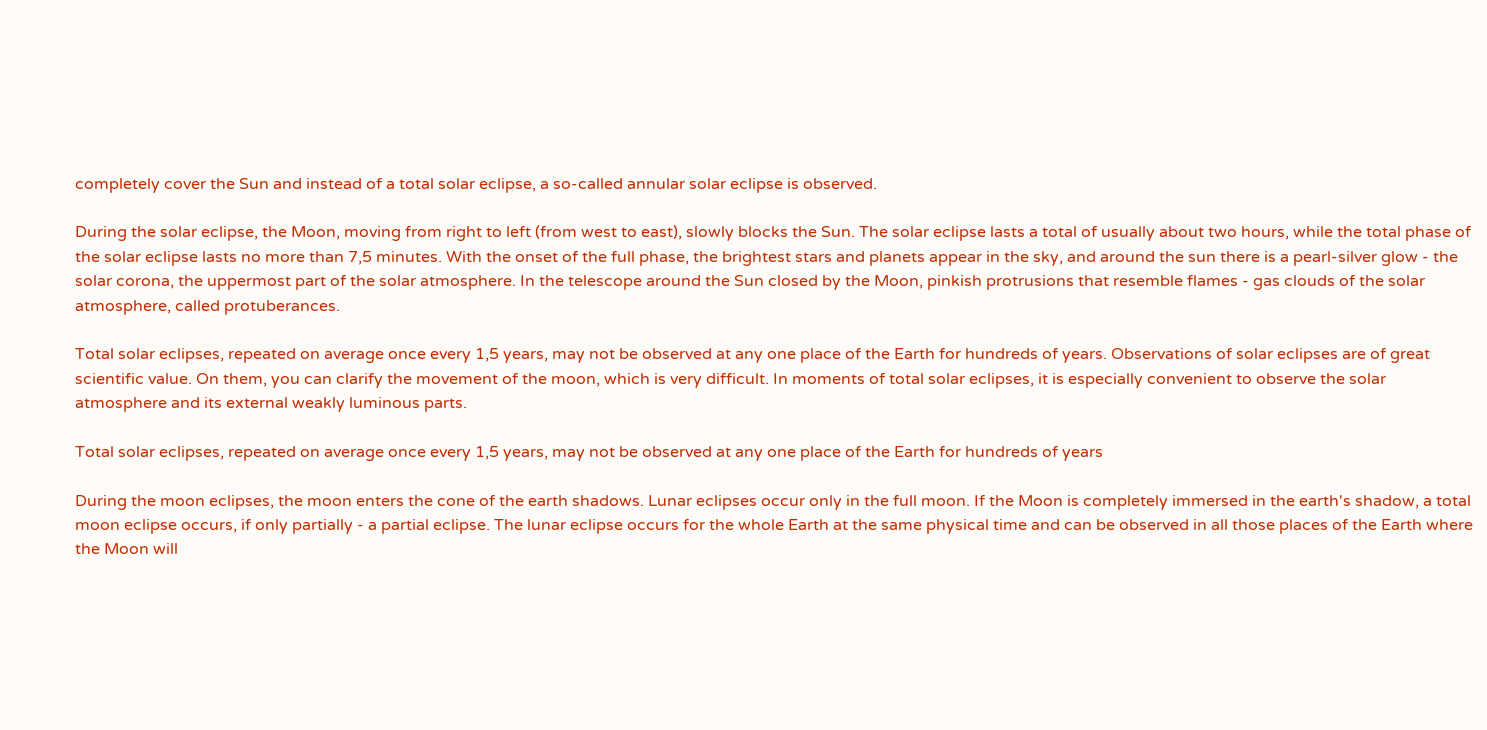completely cover the Sun and instead of a total solar eclipse, a so-called annular solar eclipse is observed.

During the solar eclipse, the Moon, moving from right to left (from west to east), slowly blocks the Sun. The solar eclipse lasts a total of usually about two hours, while the total phase of the solar eclipse lasts no more than 7,5 minutes. With the onset of the full phase, the brightest stars and planets appear in the sky, and around the sun there is a pearl-silver glow - the solar corona, the uppermost part of the solar atmosphere. In the telescope around the Sun closed by the Moon, pinkish protrusions that resemble flames - gas clouds of the solar atmosphere, called protuberances.

Total solar eclipses, repeated on average once every 1,5 years, may not be observed at any one place of the Earth for hundreds of years. Observations of solar eclipses are of great scientific value. On them, you can clarify the movement of the moon, which is very difficult. In moments of total solar eclipses, it is especially convenient to observe the solar atmosphere and its external weakly luminous parts.

Total solar eclipses, repeated on average once every 1,5 years, may not be observed at any one place of the Earth for hundreds of years

During the moon eclipses, the moon enters the cone of the earth shadows. Lunar eclipses occur only in the full moon. If the Moon is completely immersed in the earth's shadow, a total moon eclipse occurs, if only partially - a partial eclipse. The lunar eclipse occurs for the whole Earth at the same physical time and can be observed in all those places of the Earth where the Moon will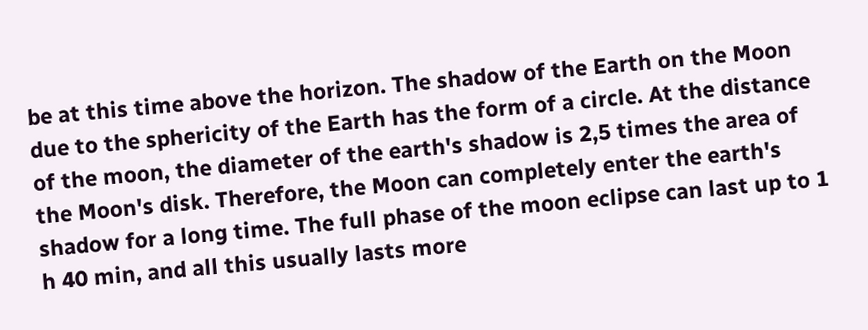be at this time above the horizon. The shadow of the Earth on the Moon due to the sphericity of the Earth has the form of a circle. At the distance of the moon, the diameter of the earth's shadow is 2,5 times the area of the Moon's disk. Therefore, the Moon can completely enter the earth's shadow for a long time. The full phase of the moon eclipse can last up to 1 h 40 min, and all this usually lasts more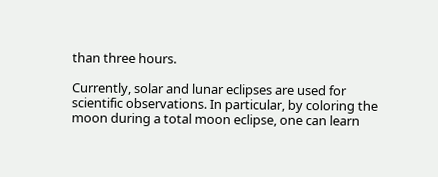than three hours.

Currently, solar and lunar eclipses are used for scientific observations. In particular, by coloring the moon during a total moon eclipse, one can learn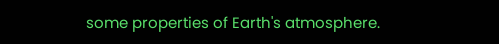some properties of Earth's atmosphere.